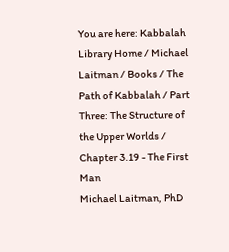You are here: Kabbalah Library Home / Michael Laitman / Books / The Path of Kabbalah / Part Three: The Structure of the Upper Worlds / Chapter 3.19 - The First Man
Michael Laitman, PhD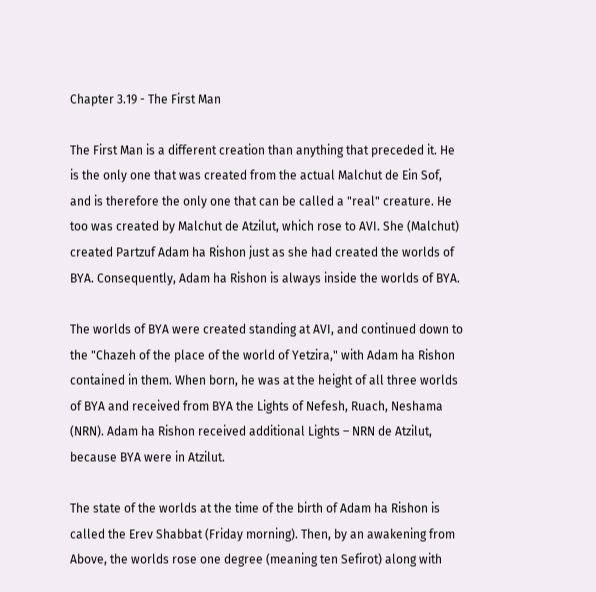Chapter 3.19 - The First Man

The First Man is a different creation than anything that preceded it. He is the only one that was created from the actual Malchut de Ein Sof, and is therefore the only one that can be called a "real" creature. He too was created by Malchut de Atzilut, which rose to AVI. She (Malchut) created Partzuf Adam ha Rishon just as she had created the worlds of BYA. Consequently, Adam ha Rishon is always inside the worlds of BYA.

The worlds of BYA were created standing at AVI, and continued down to the "Chazeh of the place of the world of Yetzira," with Adam ha Rishon contained in them. When born, he was at the height of all three worlds of BYA and received from BYA the Lights of Nefesh, Ruach, Neshama (NRN). Adam ha Rishon received additional Lights – NRN de Atzilut, because BYA were in Atzilut.

The state of the worlds at the time of the birth of Adam ha Rishon is called the Erev Shabbat (Friday morning). Then, by an awakening from Above, the worlds rose one degree (meaning ten Sefirot) along with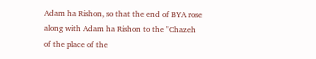Adam ha Rishon, so that the end of BYA rose along with Adam ha Rishon to the "Chazeh of the place of the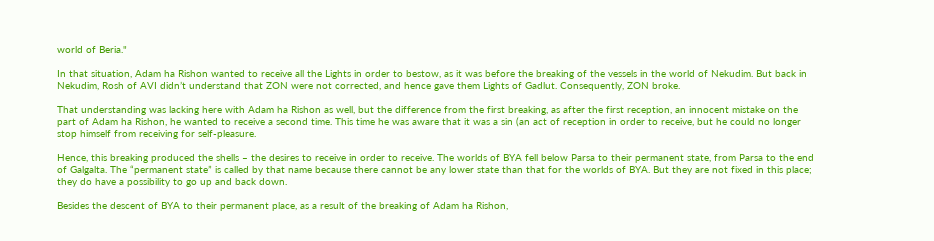world of Beria."

In that situation, Adam ha Rishon wanted to receive all the Lights in order to bestow, as it was before the breaking of the vessels in the world of Nekudim. But back in Nekudim, Rosh of AVI didn’t understand that ZON were not corrected, and hence gave them Lights of Gadlut. Consequently, ZON broke.

That understanding was lacking here with Adam ha Rishon as well, but the difference from the first breaking, as after the first reception, an innocent mistake on the part of Adam ha Rishon, he wanted to receive a second time. This time he was aware that it was a sin (an act of reception in order to receive, but he could no longer stop himself from receiving for self-pleasure.

Hence, this breaking produced the shells – the desires to receive in order to receive. The worlds of BYA fell below Parsa to their permanent state, from Parsa to the end of Galgalta. The “permanent state” is called by that name because there cannot be any lower state than that for the worlds of BYA. But they are not fixed in this place; they do have a possibility to go up and back down.

Besides the descent of BYA to their permanent place, as a result of the breaking of Adam ha Rishon,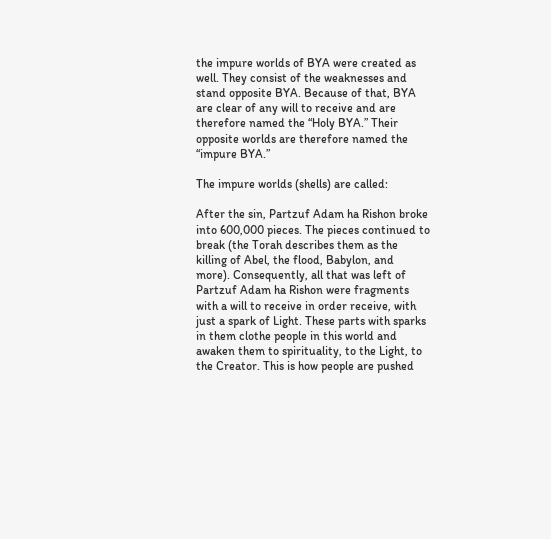the impure worlds of BYA were created as well. They consist of the weaknesses and stand opposite BYA. Because of that, BYA are clear of any will to receive and are therefore named the “Holy BYA.” Their opposite worlds are therefore named the “impure BYA.”

The impure worlds (shells) are called:

After the sin, Partzuf Adam ha Rishon broke into 600,000 pieces. The pieces continued to break (the Torah describes them as the killing of Abel, the flood, Babylon, and more). Consequently, all that was left of Partzuf Adam ha Rishon were fragments with a will to receive in order receive, with just a spark of Light. These parts with sparks in them clothe people in this world and awaken them to spirituality, to the Light, to the Creator. This is how people are pushed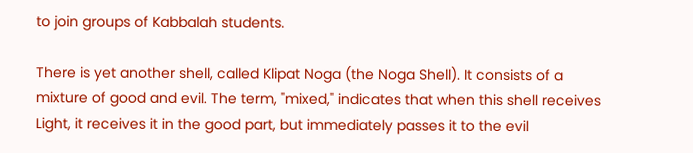to join groups of Kabbalah students.

There is yet another shell, called Klipat Noga (the Noga Shell). It consists of a mixture of good and evil. The term, "mixed," indicates that when this shell receives Light, it receives it in the good part, but immediately passes it to the evil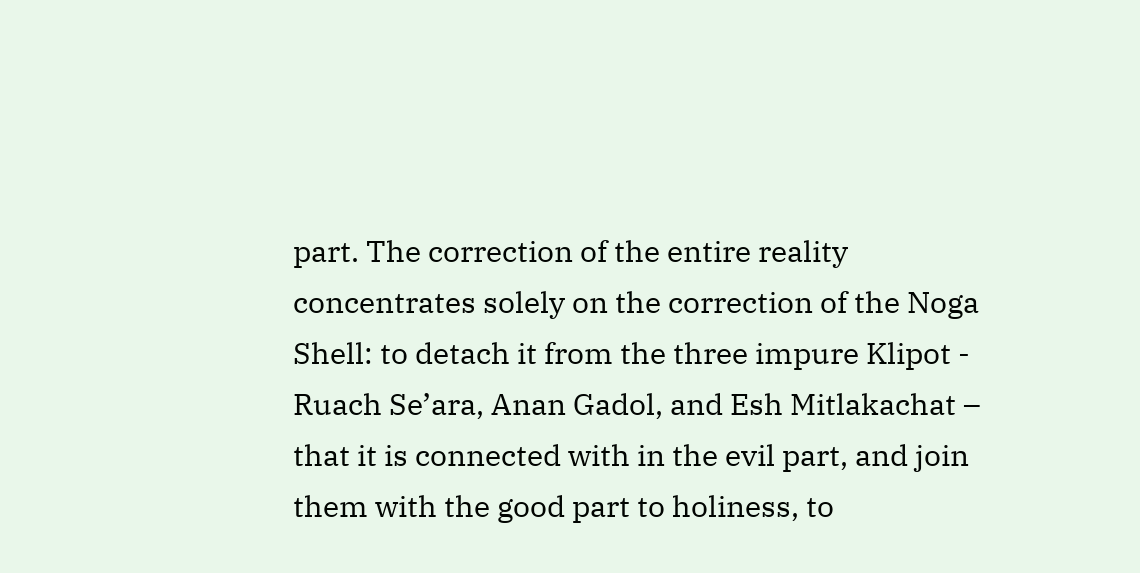part. The correction of the entire reality concentrates solely on the correction of the Noga Shell: to detach it from the three impure Klipot - Ruach Se’ara, Anan Gadol, and Esh Mitlakachat – that it is connected with in the evil part, and join them with the good part to holiness, to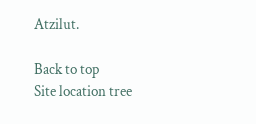Atzilut.

Back to top
Site location tree